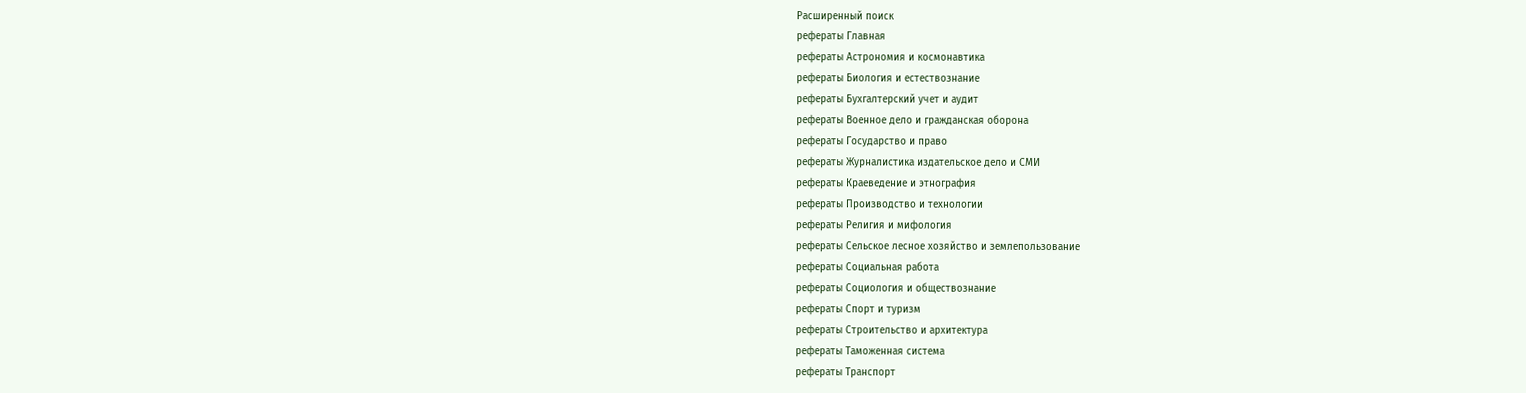Расширенный поиск
рефераты Главная
рефераты Астрономия и космонавтика
рефераты Биология и естествознание
рефераты Бухгалтерский учет и аудит
рефераты Военное дело и гражданская оборона
рефераты Государство и право
рефераты Журналистика издательское дело и СМИ
рефераты Краеведение и этнография
рефераты Производство и технологии
рефераты Религия и мифология
рефераты Сельское лесное хозяйство и землепользование
рефераты Социальная работа
рефераты Социология и обществознание
рефераты Спорт и туризм
рефераты Строительство и архитектура
рефераты Таможенная система
рефераты Транспорт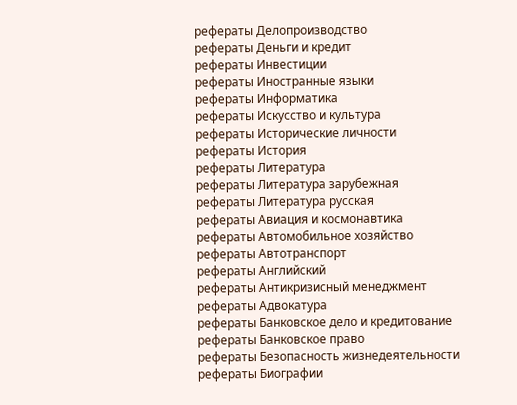рефераты Делопроизводство
рефераты Деньги и кредит
рефераты Инвестиции
рефераты Иностранные языки
рефераты Информатика
рефераты Искусство и культура
рефераты Исторические личности
рефераты История
рефераты Литература
рефераты Литература зарубежная
рефераты Литература русская
рефераты Авиация и космонавтика
рефераты Автомобильное хозяйство
рефераты Автотранспорт
рефераты Английский
рефераты Антикризисный менеджмент
рефераты Адвокатура
рефераты Банковское дело и кредитование
рефераты Банковское право
рефераты Безопасность жизнедеятельности
рефераты Биографии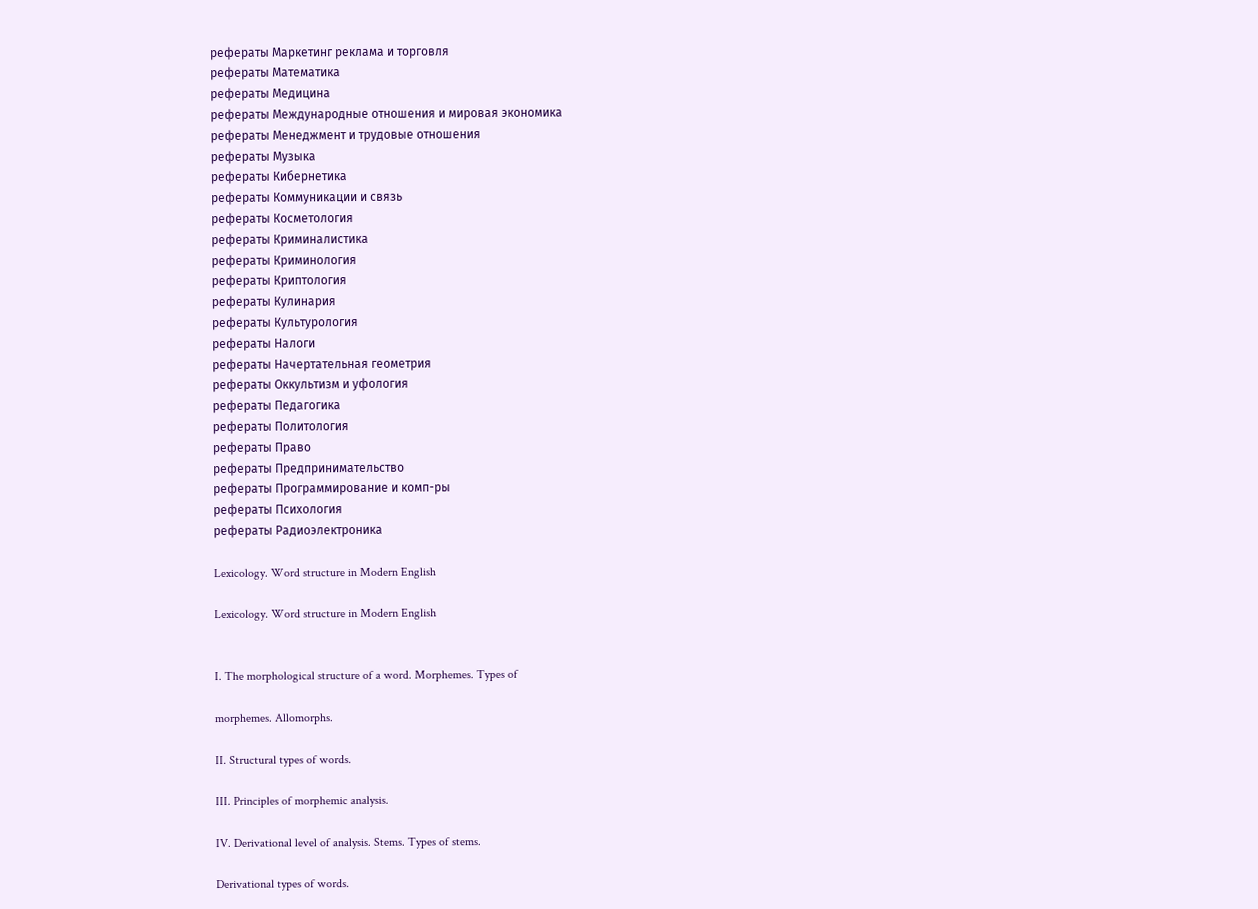рефераты Маркетинг реклама и торговля
рефераты Математика
рефераты Медицина
рефераты Международные отношения и мировая экономика
рефераты Менеджмент и трудовые отношения
рефераты Музыка
рефераты Кибернетика
рефераты Коммуникации и связь
рефераты Косметология
рефераты Криминалистика
рефераты Криминология
рефераты Криптология
рефераты Кулинария
рефераты Культурология
рефераты Налоги
рефераты Начертательная геометрия
рефераты Оккультизм и уфология
рефераты Педагогика
рефераты Политология
рефераты Право
рефераты Предпринимательство
рефераты Программирование и комп-ры
рефераты Психология
рефераты Радиоэлектроника

Lexicology. Word structure in Modern English

Lexicology. Word structure in Modern English


I. The morphological structure of a word. Morphemes. Types of

morphemes. Allomorphs.

II. Structural types of words.

III. Principles of morphemic analysis.

IV. Derivational level of analysis. Stems. Types of stems.

Derivational types of words.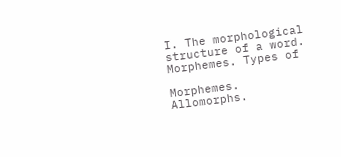I. The morphological structure of a word. Morphemes. Types of

Morphemes. Allomorphs.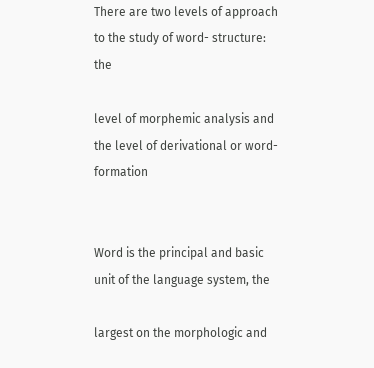There are two levels of approach to the study of word- structure: the

level of morphemic analysis and the level of derivational or word-formation


Word is the principal and basic unit of the language system, the

largest on the morphologic and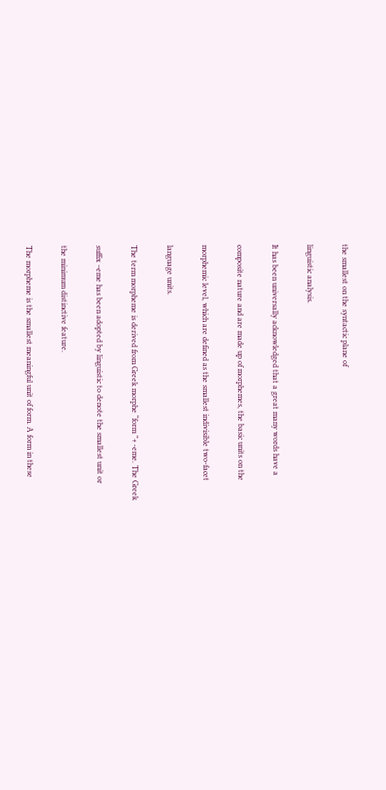the smallest on the syntactic plane of

linguistic analysis.

It has been universally acknowledged that a great many words have a

composite nature and are made up of morphemes, the basic units on the

morphemic level, which are defined as the smallest indivisible two-facet

language units.

The term morpheme is derived from Greek morphe “form ”+ -eme. The Greek

suffix –eme has been adopted by linguistic to denote the smallest unit or

the minimum distinctive feature.

The morpheme is the smallest meaningful unit of form. A form in these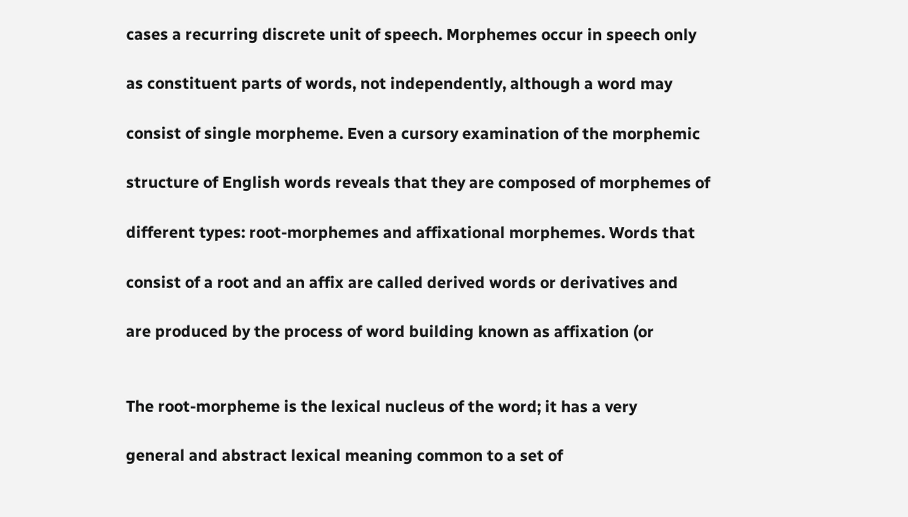cases a recurring discrete unit of speech. Morphemes occur in speech only

as constituent parts of words, not independently, although a word may

consist of single morpheme. Even a cursory examination of the morphemic

structure of English words reveals that they are composed of morphemes of

different types: root-morphemes and affixational morphemes. Words that

consist of a root and an affix are called derived words or derivatives and

are produced by the process of word building known as affixation (or


The root-morpheme is the lexical nucleus of the word; it has a very

general and abstract lexical meaning common to a set of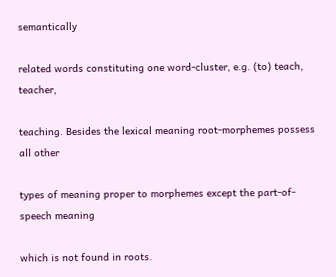semantically

related words constituting one word-cluster, e.g. (to) teach, teacher,

teaching. Besides the lexical meaning root-morphemes possess all other

types of meaning proper to morphemes except the part-of-speech meaning

which is not found in roots.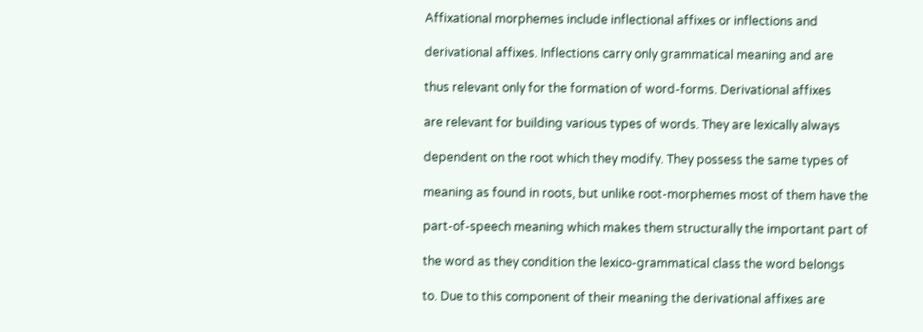Affixational morphemes include inflectional affixes or inflections and

derivational affixes. Inflections carry only grammatical meaning and are

thus relevant only for the formation of word-forms. Derivational affixes

are relevant for building various types of words. They are lexically always

dependent on the root which they modify. They possess the same types of

meaning as found in roots, but unlike root-morphemes most of them have the

part-of-speech meaning which makes them structurally the important part of

the word as they condition the lexico-grammatical class the word belongs

to. Due to this component of their meaning the derivational affixes are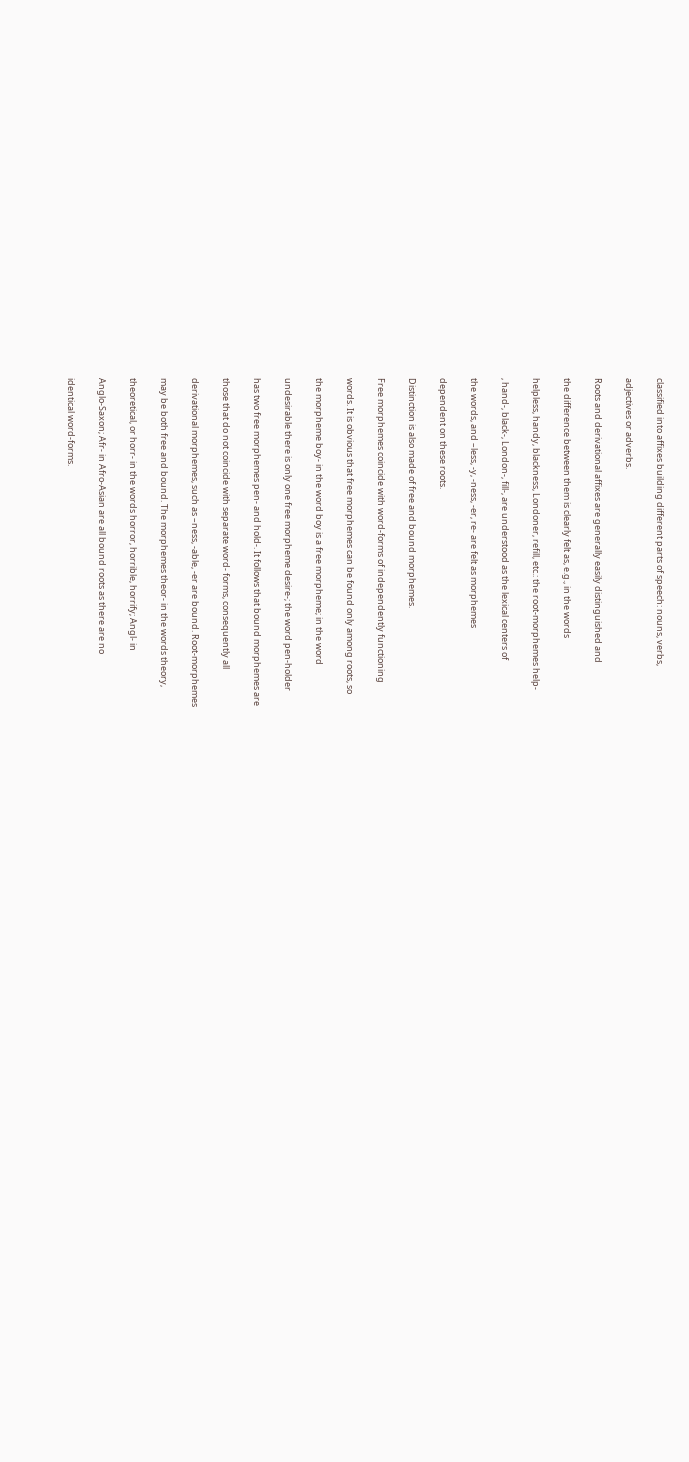classified into affixes building different parts of speech: nouns, verbs,

adjectives or adverbs.

Roots and derivational affixes are generally easily distinguished and

the difference between them is clearly felt as, e.g., in the words

helpless, handy, blackness, Londoner, refill, etc.: the root-morphemes help-

, hand-, black-, London-, fill-, are understood as the lexical centers of

the words, and –less, -y, -ness, -er, re- are felt as morphemes

dependent on these roots.

Distinction is also made of free and bound morphemes.

Free morphemes coincide with word-forms of independently functioning

words. It is obvious that free morphemes can be found only among roots, so

the morpheme boy- in the word boy is a free morpheme; in the word

undesirable there is only one free morpheme desire-; the word pen-holder

has two free morphemes pen- and hold-. It follows that bound morphemes are

those that do not coincide with separate word- forms, consequently all

derivational morphemes, such as –ness, -able, -er are bound. Root-morphemes

may be both free and bound. The morphemes theor- in the words theory,

theoretical, or horr- in the words horror, horrible, horrify; Angl- in

Anglo-Saxon; Afr- in Afro-Asian are all bound roots as there are no

identical word-forms.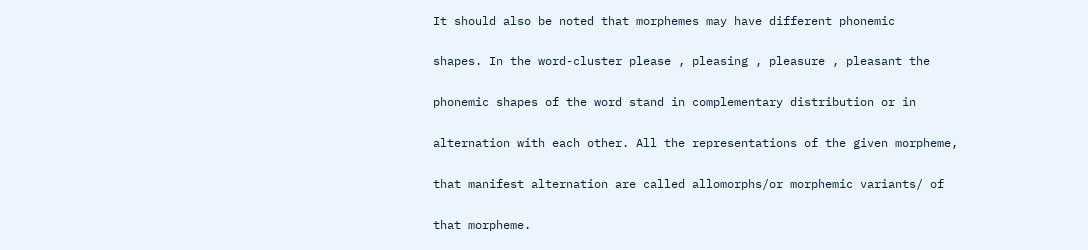It should also be noted that morphemes may have different phonemic

shapes. In the word-cluster please , pleasing , pleasure , pleasant the

phonemic shapes of the word stand in complementary distribution or in

alternation with each other. All the representations of the given morpheme,

that manifest alternation are called allomorphs/or morphemic variants/ of

that morpheme.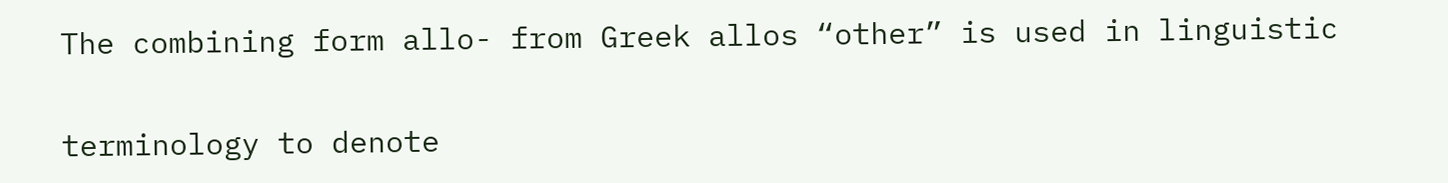The combining form allo- from Greek allos “other” is used in linguistic

terminology to denote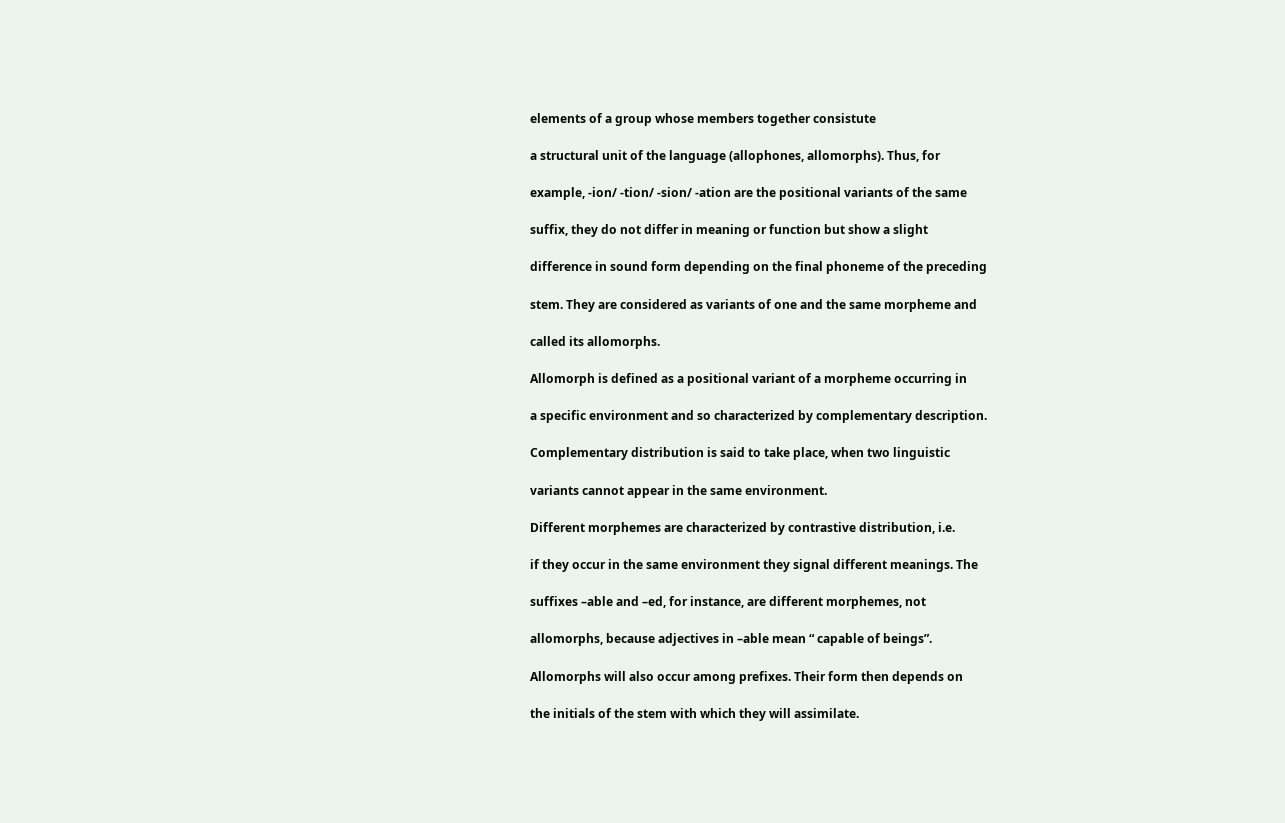elements of a group whose members together consistute

a structural unit of the language (allophones, allomorphs). Thus, for

example, -ion/ -tion/ -sion/ -ation are the positional variants of the same

suffix, they do not differ in meaning or function but show a slight

difference in sound form depending on the final phoneme of the preceding

stem. They are considered as variants of one and the same morpheme and

called its allomorphs.

Allomorph is defined as a positional variant of a morpheme occurring in

a specific environment and so characterized by complementary description.

Complementary distribution is said to take place, when two linguistic

variants cannot appear in the same environment.

Different morphemes are characterized by contrastive distribution, i.e.

if they occur in the same environment they signal different meanings. The

suffixes –able and –ed, for instance, are different morphemes, not

allomorphs, because adjectives in –able mean “ capable of beings”.

Allomorphs will also occur among prefixes. Their form then depends on

the initials of the stem with which they will assimilate.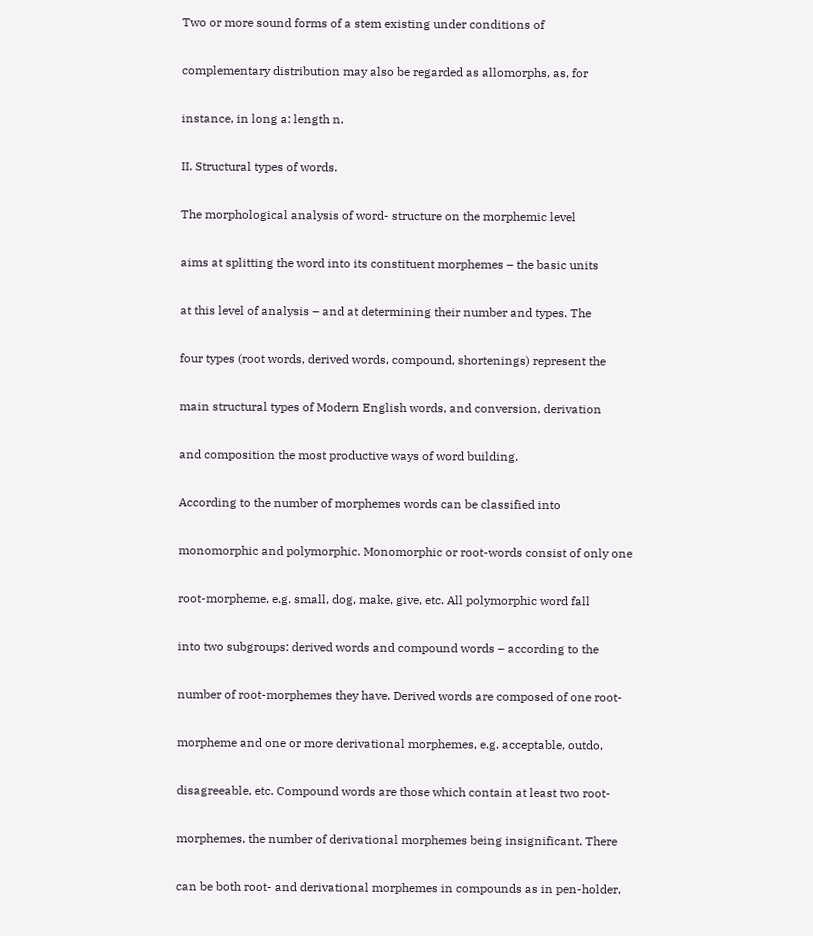Two or more sound forms of a stem existing under conditions of

complementary distribution may also be regarded as allomorphs, as, for

instance, in long a: length n.

II. Structural types of words.

The morphological analysis of word- structure on the morphemic level

aims at splitting the word into its constituent morphemes – the basic units

at this level of analysis – and at determining their number and types. The

four types (root words, derived words, compound, shortenings) represent the

main structural types of Modern English words, and conversion, derivation

and composition the most productive ways of word building.

According to the number of morphemes words can be classified into

monomorphic and polymorphic. Monomorphic or root-words consist of only one

root-morpheme, e.g. small, dog, make, give, etc. All polymorphic word fall

into two subgroups: derived words and compound words – according to the

number of root-morphemes they have. Derived words are composed of one root-

morpheme and one or more derivational morphemes, e.g. acceptable, outdo,

disagreeable, etc. Compound words are those which contain at least two root-

morphemes, the number of derivational morphemes being insignificant. There

can be both root- and derivational morphemes in compounds as in pen-holder,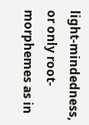light-mindedness, or only root-morphemes as in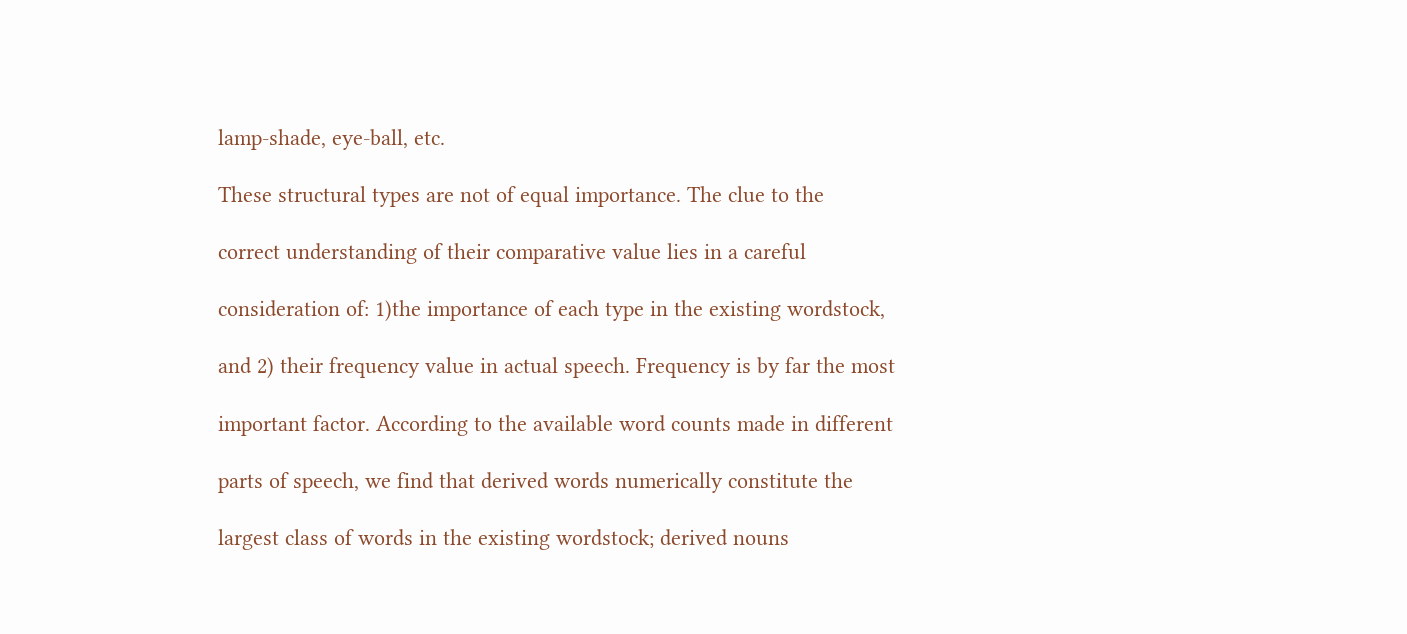lamp-shade, eye-ball, etc.

These structural types are not of equal importance. The clue to the

correct understanding of their comparative value lies in a careful

consideration of: 1)the importance of each type in the existing wordstock,

and 2) their frequency value in actual speech. Frequency is by far the most

important factor. According to the available word counts made in different

parts of speech, we find that derived words numerically constitute the

largest class of words in the existing wordstock; derived nouns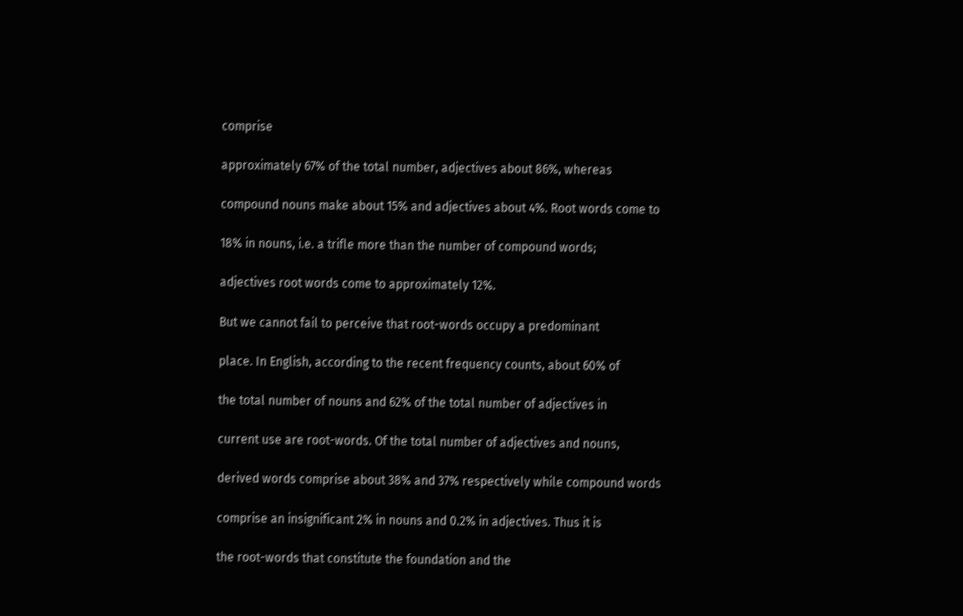comprise

approximately 67% of the total number, adjectives about 86%, whereas

compound nouns make about 15% and adjectives about 4%. Root words come to

18% in nouns, i.e. a trifle more than the number of compound words;

adjectives root words come to approximately 12%.

But we cannot fail to perceive that root-words occupy a predominant

place. In English, according to the recent frequency counts, about 60% of

the total number of nouns and 62% of the total number of adjectives in

current use are root-words. Of the total number of adjectives and nouns,

derived words comprise about 38% and 37% respectively while compound words

comprise an insignificant 2% in nouns and 0.2% in adjectives. Thus it is

the root-words that constitute the foundation and the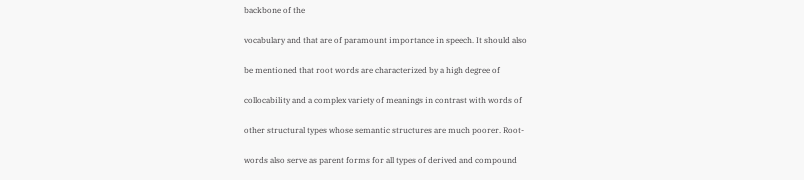backbone of the

vocabulary and that are of paramount importance in speech. It should also

be mentioned that root words are characterized by a high degree of

collocability and a complex variety of meanings in contrast with words of

other structural types whose semantic structures are much poorer. Root-

words also serve as parent forms for all types of derived and compound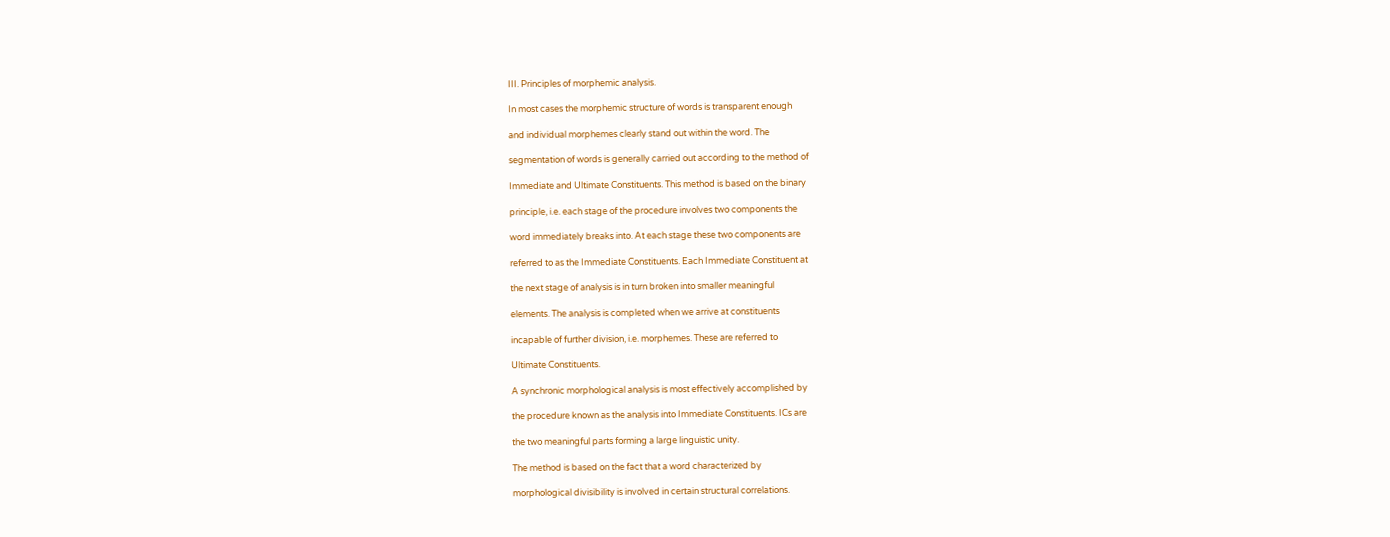III. Principles of morphemic analysis.

In most cases the morphemic structure of words is transparent enough

and individual morphemes clearly stand out within the word. The

segmentation of words is generally carried out according to the method of

Immediate and Ultimate Constituents. This method is based on the binary

principle, i.e. each stage of the procedure involves two components the

word immediately breaks into. At each stage these two components are

referred to as the Immediate Constituents. Each Immediate Constituent at

the next stage of analysis is in turn broken into smaller meaningful

elements. The analysis is completed when we arrive at constituents

incapable of further division, i.e. morphemes. These are referred to

Ultimate Constituents.

A synchronic morphological analysis is most effectively accomplished by

the procedure known as the analysis into Immediate Constituents. ICs are

the two meaningful parts forming a large linguistic unity.

The method is based on the fact that a word characterized by

morphological divisibility is involved in certain structural correlations.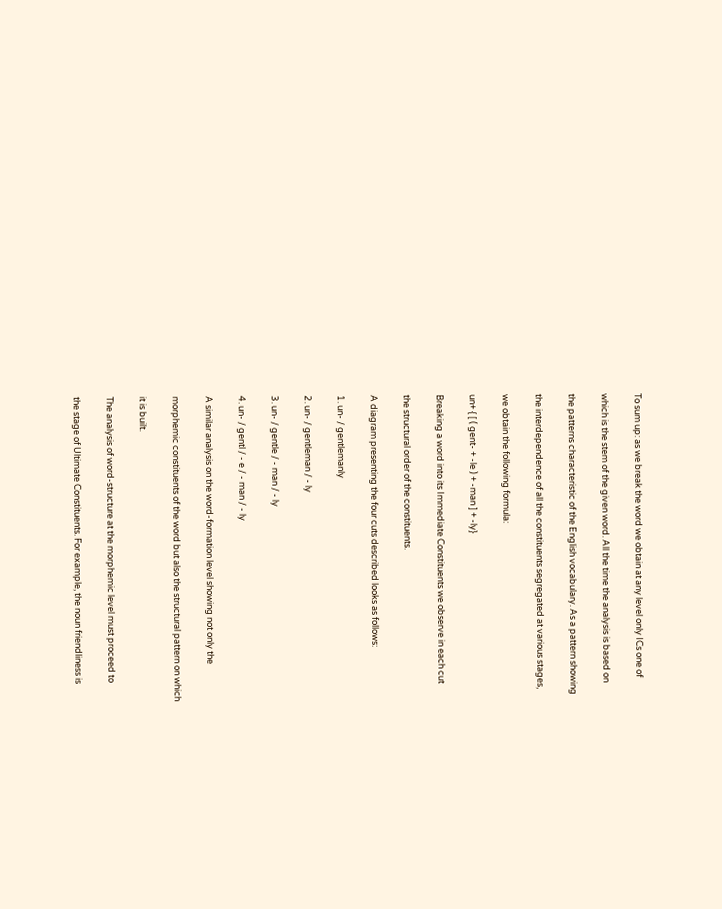To sum up: as we break the word we obtain at any level only ICs one of

which is the stem of the given word. All the time the analysis is based on

the patterns characteristic of the English vocabulary. As a pattern showing

the interdependence of all the constituents segregated at various stages,

we obtain the following formula:

un+ { [ ( gent- + -le ) + -man ] + -ly}

Breaking a word into its Immediate Constituents we observe in each cut

the structural order of the constituents.

A diagram presenting the four cuts described looks as follows:

1. un- / gentlemanly

2. un- / gentleman / - ly

3. un- / gentle / - man / - ly

4. un- / gentl / - e / - man / - ly

A similar analysis on the word-formation level showing not only the

morphemic constituents of the word but also the structural pattern on which

it is built.

The analysis of word-structure at the morphemic level must proceed to

the stage of Ultimate Constituents. For example, the noun friendliness is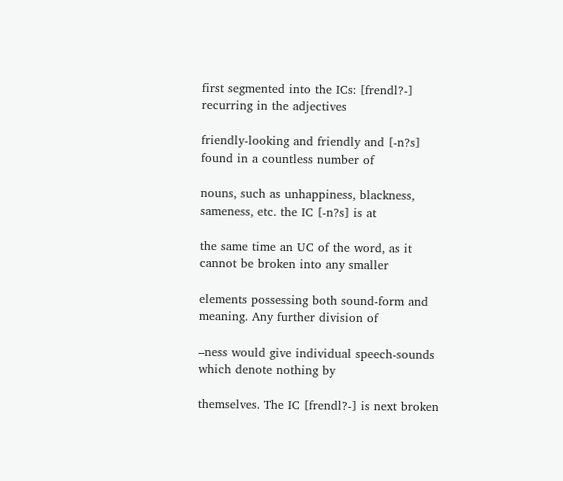first segmented into the ICs: [frendl?-] recurring in the adjectives

friendly-looking and friendly and [-n?s] found in a countless number of

nouns, such as unhappiness, blackness, sameness, etc. the IC [-n?s] is at

the same time an UC of the word, as it cannot be broken into any smaller

elements possessing both sound-form and meaning. Any further division of

–ness would give individual speech-sounds which denote nothing by

themselves. The IC [frendl?-] is next broken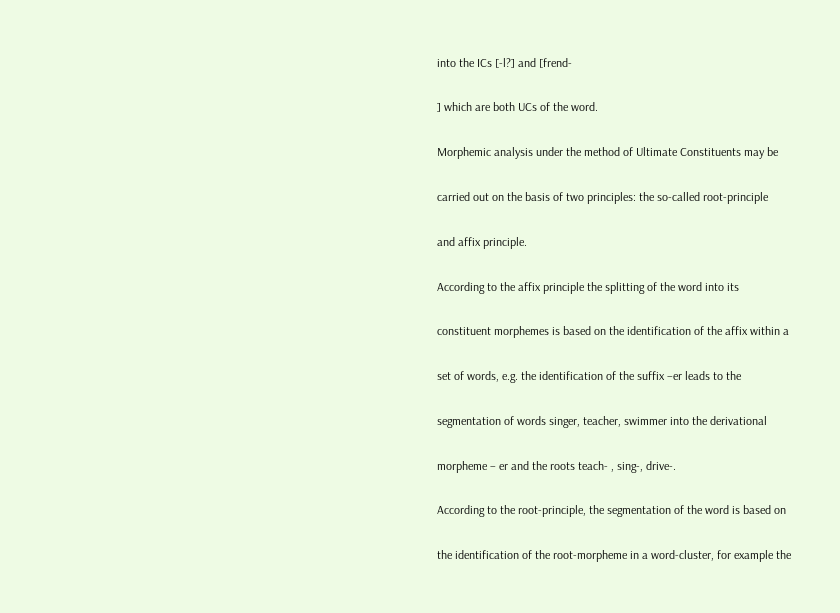into the ICs [-l?] and [frend-

] which are both UCs of the word.

Morphemic analysis under the method of Ultimate Constituents may be

carried out on the basis of two principles: the so-called root-principle

and affix principle.

According to the affix principle the splitting of the word into its

constituent morphemes is based on the identification of the affix within a

set of words, e.g. the identification of the suffix –er leads to the

segmentation of words singer, teacher, swimmer into the derivational

morpheme – er and the roots teach- , sing-, drive-.

According to the root-principle, the segmentation of the word is based on

the identification of the root-morpheme in a word-cluster, for example the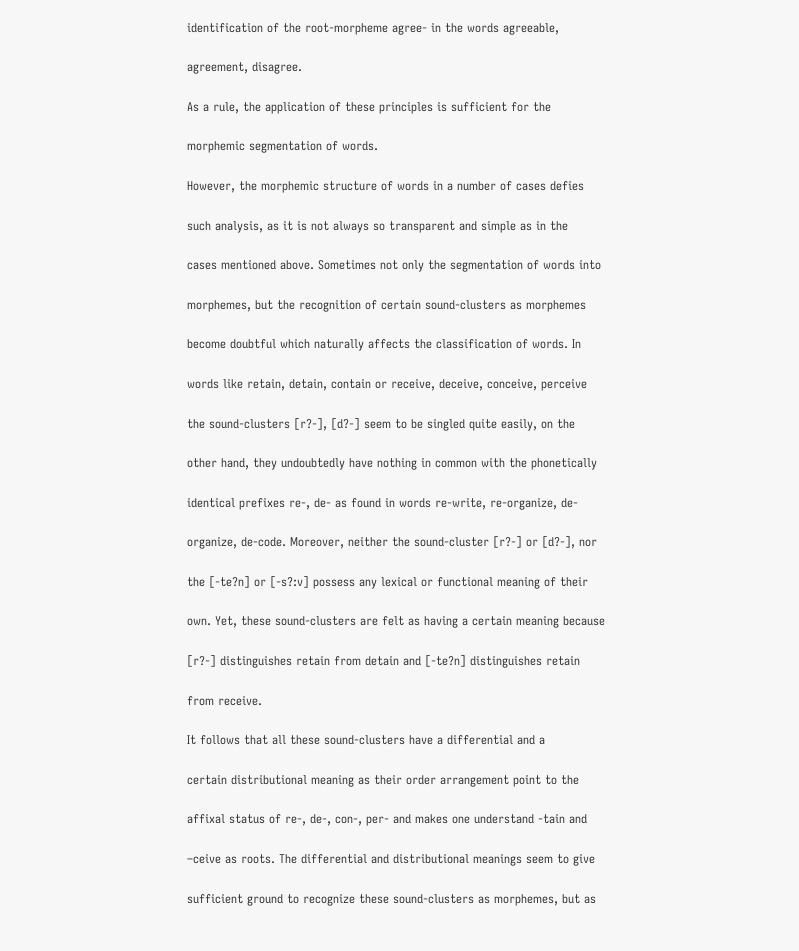identification of the root-morpheme agree- in the words agreeable,

agreement, disagree.

As a rule, the application of these principles is sufficient for the

morphemic segmentation of words.

However, the morphemic structure of words in a number of cases defies

such analysis, as it is not always so transparent and simple as in the

cases mentioned above. Sometimes not only the segmentation of words into

morphemes, but the recognition of certain sound-clusters as morphemes

become doubtful which naturally affects the classification of words. In

words like retain, detain, contain or receive, deceive, conceive, perceive

the sound-clusters [r?-], [d?-] seem to be singled quite easily, on the

other hand, they undoubtedly have nothing in common with the phonetically

identical prefixes re-, de- as found in words re-write, re-organize, de-

organize, de-code. Moreover, neither the sound-cluster [r?-] or [d?-], nor

the [-te?n] or [-s?:v] possess any lexical or functional meaning of their

own. Yet, these sound-clusters are felt as having a certain meaning because

[r?-] distinguishes retain from detain and [-te?n] distinguishes retain

from receive.

It follows that all these sound-clusters have a differential and a

certain distributional meaning as their order arrangement point to the

affixal status of re-, de-, con-, per- and makes one understand -tain and

–ceive as roots. The differential and distributional meanings seem to give

sufficient ground to recognize these sound-clusters as morphemes, but as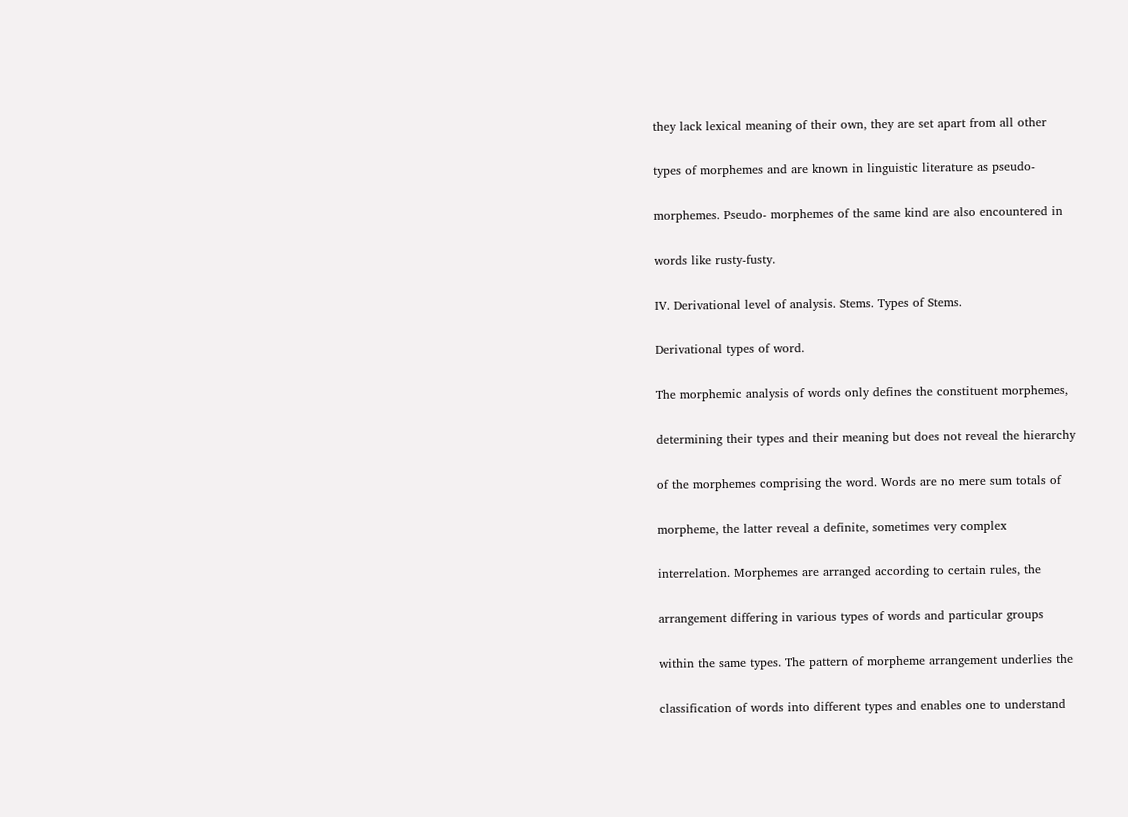they lack lexical meaning of their own, they are set apart from all other

types of morphemes and are known in linguistic literature as pseudo-

morphemes. Pseudo- morphemes of the same kind are also encountered in

words like rusty-fusty.

IV. Derivational level of analysis. Stems. Types of Stems.

Derivational types of word.

The morphemic analysis of words only defines the constituent morphemes,

determining their types and their meaning but does not reveal the hierarchy

of the morphemes comprising the word. Words are no mere sum totals of

morpheme, the latter reveal a definite, sometimes very complex

interrelation. Morphemes are arranged according to certain rules, the

arrangement differing in various types of words and particular groups

within the same types. The pattern of morpheme arrangement underlies the

classification of words into different types and enables one to understand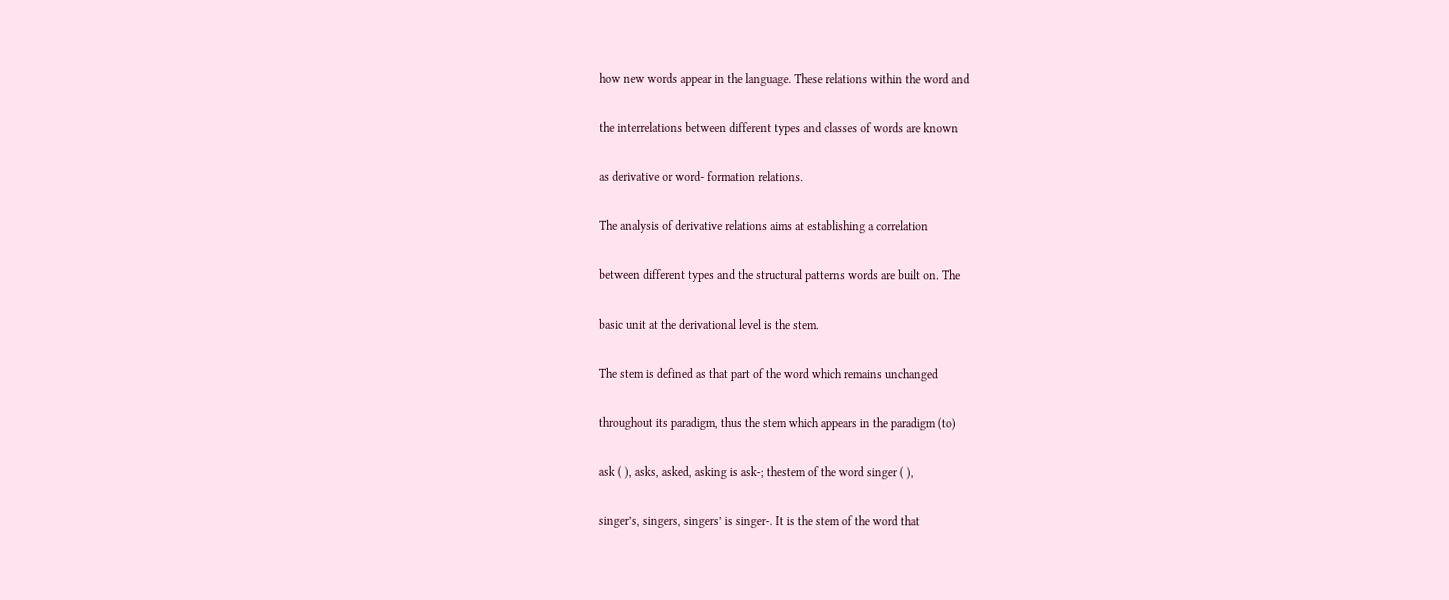how new words appear in the language. These relations within the word and

the interrelations between different types and classes of words are known

as derivative or word- formation relations.

The analysis of derivative relations aims at establishing a correlation

between different types and the structural patterns words are built on. The

basic unit at the derivational level is the stem.

The stem is defined as that part of the word which remains unchanged

throughout its paradigm, thus the stem which appears in the paradigm (to)

ask ( ), asks, asked, asking is ask-; thestem of the word singer ( ),

singer’s, singers, singers’ is singer-. It is the stem of the word that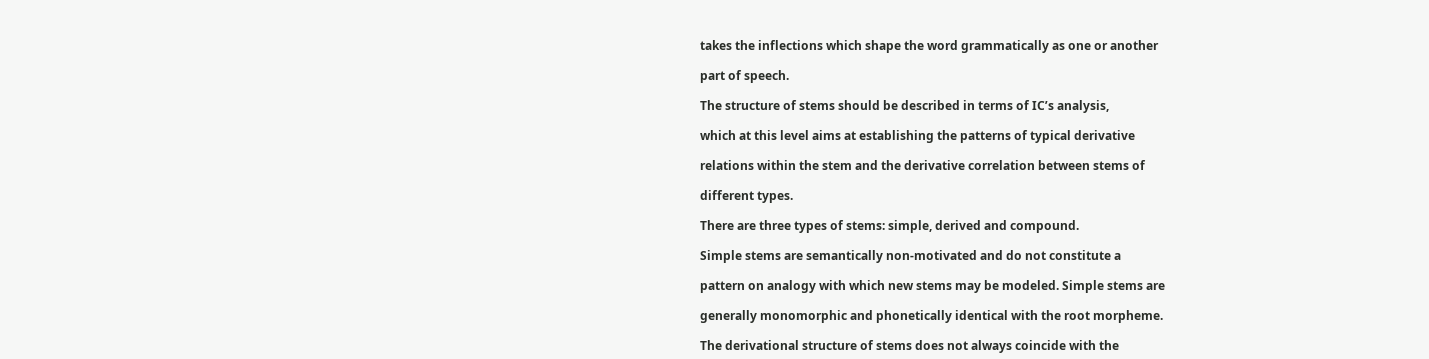takes the inflections which shape the word grammatically as one or another

part of speech.

The structure of stems should be described in terms of IC’s analysis,

which at this level aims at establishing the patterns of typical derivative

relations within the stem and the derivative correlation between stems of

different types.

There are three types of stems: simple, derived and compound.

Simple stems are semantically non-motivated and do not constitute a

pattern on analogy with which new stems may be modeled. Simple stems are

generally monomorphic and phonetically identical with the root morpheme.

The derivational structure of stems does not always coincide with the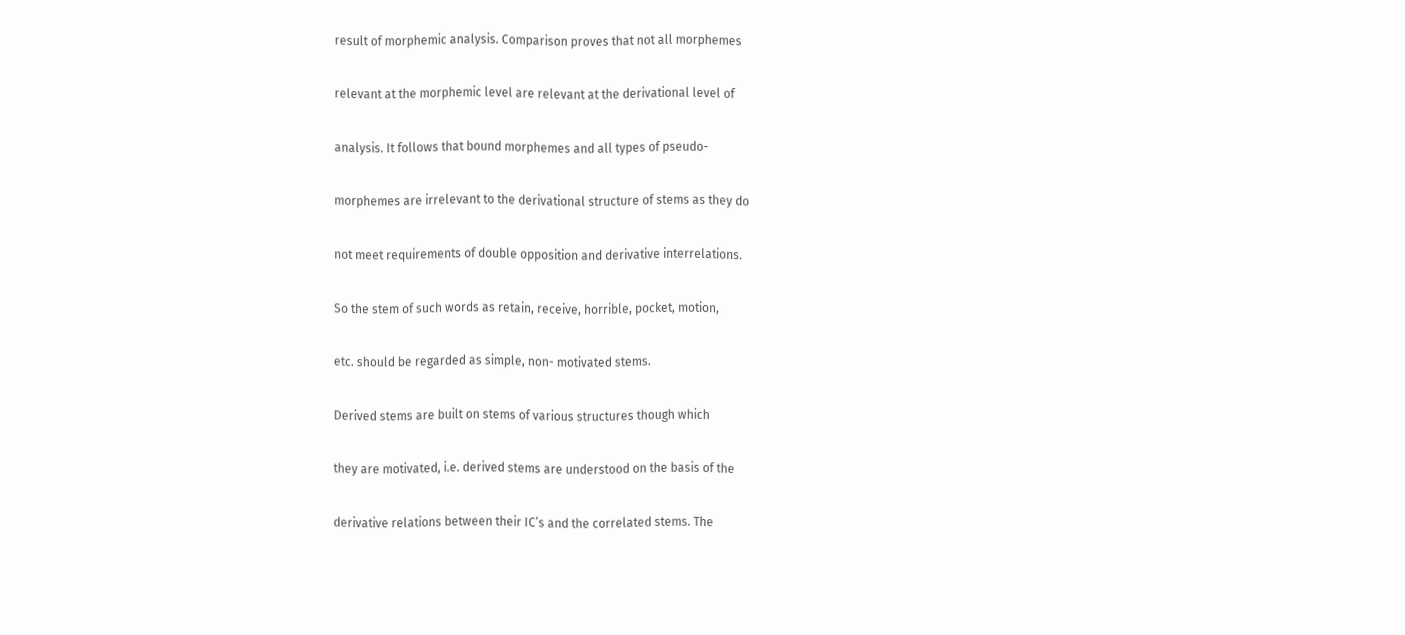result of morphemic analysis. Comparison proves that not all morphemes

relevant at the morphemic level are relevant at the derivational level of

analysis. It follows that bound morphemes and all types of pseudo-

morphemes are irrelevant to the derivational structure of stems as they do

not meet requirements of double opposition and derivative interrelations.

So the stem of such words as retain, receive, horrible, pocket, motion,

etc. should be regarded as simple, non- motivated stems.

Derived stems are built on stems of various structures though which

they are motivated, i.e. derived stems are understood on the basis of the

derivative relations between their IC’s and the correlated stems. The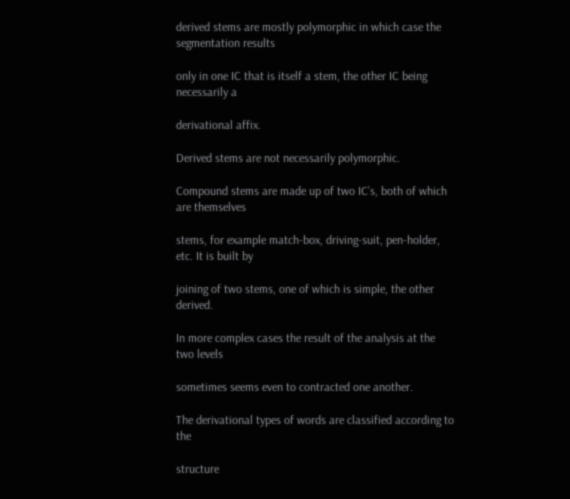derived stems are mostly polymorphic in which case the segmentation results

only in one IC that is itself a stem, the other IC being necessarily a

derivational affix.

Derived stems are not necessarily polymorphic.

Compound stems are made up of two IC’s, both of which are themselves

stems, for example match-box, driving-suit, pen-holder, etc. It is built by

joining of two stems, one of which is simple, the other derived.

In more complex cases the result of the analysis at the two levels

sometimes seems even to contracted one another.

The derivational types of words are classified according to the

structure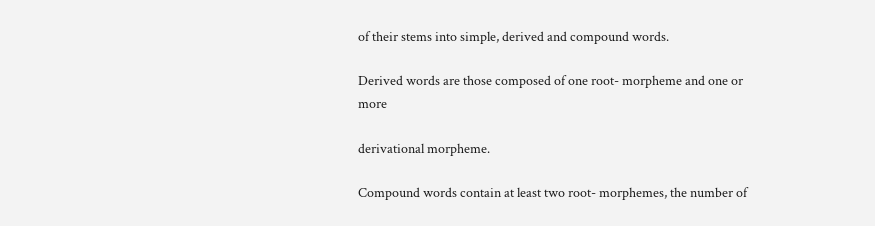of their stems into simple, derived and compound words.

Derived words are those composed of one root- morpheme and one or more

derivational morpheme.

Compound words contain at least two root- morphemes, the number of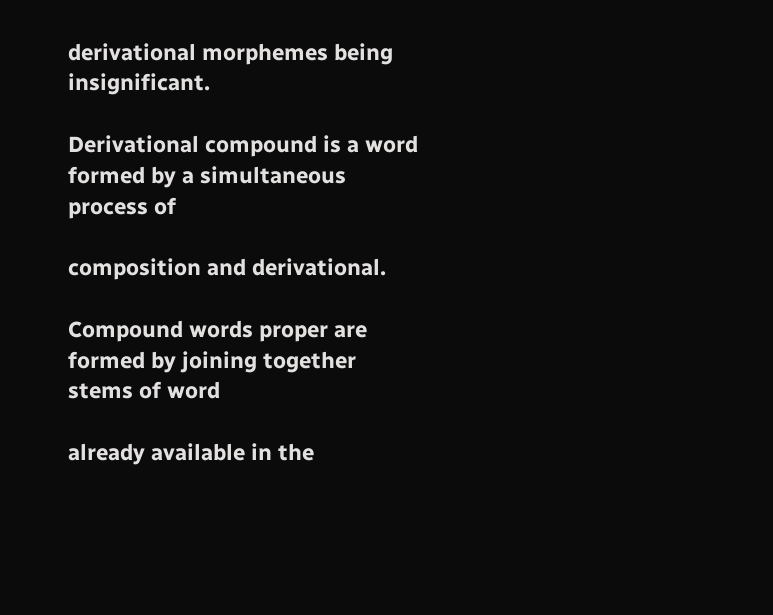derivational morphemes being insignificant.

Derivational compound is a word formed by a simultaneous process of

composition and derivational.

Compound words proper are formed by joining together stems of word

already available in the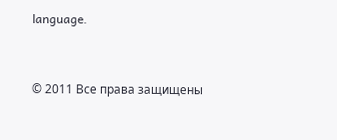language.


© 2011 Все права защищены